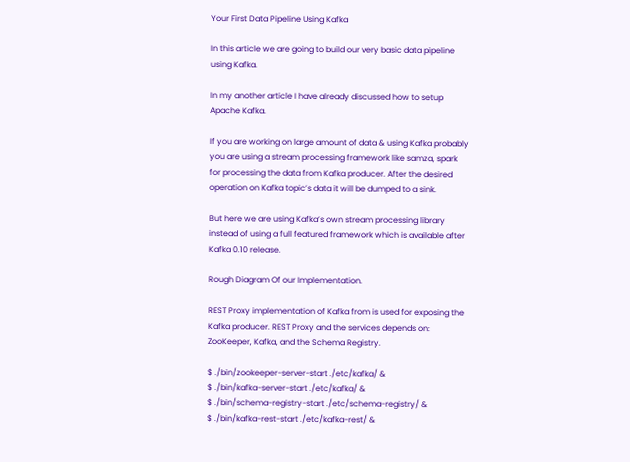Your First Data Pipeline Using Kafka

In this article we are going to build our very basic data pipeline using Kafka.

In my another article I have already discussed how to setup Apache Kafka.

If you are working on large amount of data & using Kafka probably you are using a stream processing framework like samza, spark for processing the data from Kafka producer. After the desired operation on Kafka topic’s data it will be dumped to a sink.

But here we are using Kafka’s own stream processing library instead of using a full featured framework which is available after Kafka 0.10 release.

Rough Diagram Of our Implementation.

REST Proxy implementation of Kafka from is used for exposing the Kafka producer. REST Proxy and the services depends on: ZooKeeper, Kafka, and the Schema Registry.

$ ./bin/zookeeper-server-start ./etc/kafka/ &
$ ./bin/kafka-server-start ./etc/kafka/ &
$ ./bin/schema-registry-start ./etc/schema-registry/ &
$ ./bin/kafka-rest-start ./etc/kafka-rest/ &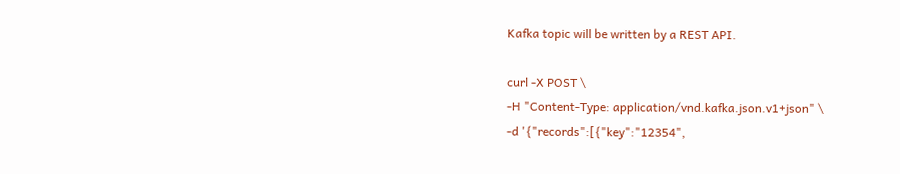Kafka topic will be written by a REST API.

curl -X POST \
-H "Content-Type: application/vnd.kafka.json.v1+json" \
-d '{"records":[{"key":"12354",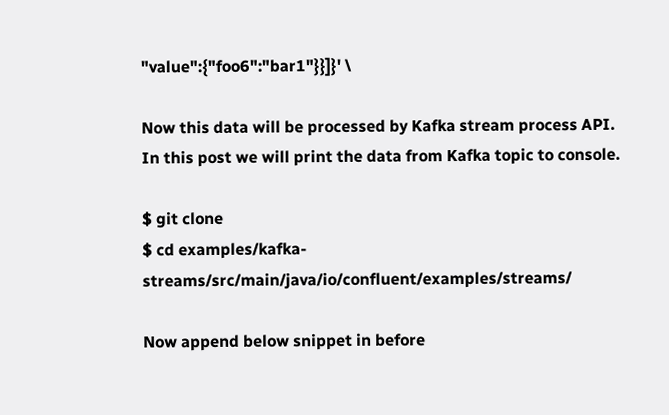"value":{"foo6":"bar1"}}]}' \

Now this data will be processed by Kafka stream process API. In this post we will print the data from Kafka topic to console.

$ git clone
$ cd examples/kafka-streams/src/main/java/io/confluent/examples/streams/

Now append below snippet in before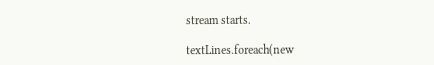stream starts.

textLines.foreach(new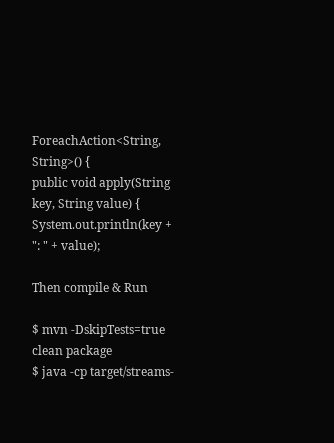ForeachAction<String, String>() {
public void apply(String key, String value) {
System.out.println(key + ": " + value);

Then compile & Run

$ mvn -DskipTests=true clean package
$ java -cp target/streams-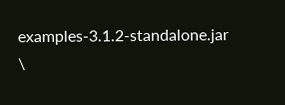examples-3.1.2-standalone.jar \